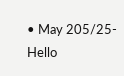• May 205/25- Hello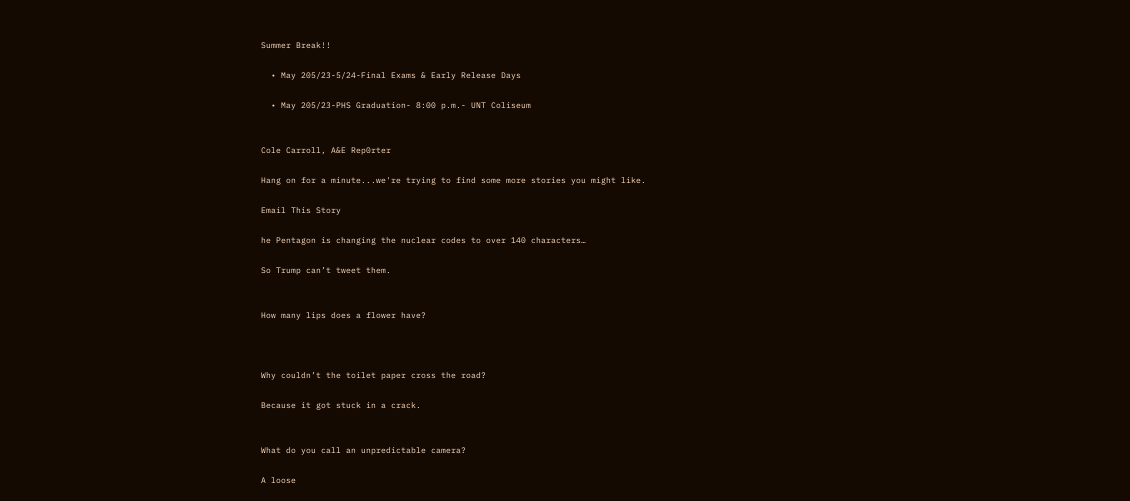Summer Break!!

  • May 205/23-5/24-Final Exams & Early Release Days

  • May 205/23-PHS Graduation- 8:00 p.m.- UNT Coliseum


Cole Carroll, A&E Rep0rter

Hang on for a minute...we're trying to find some more stories you might like.

Email This Story

he Pentagon is changing the nuclear codes to over 140 characters…

So Trump can’t tweet them.


How many lips does a flower have?



Why couldn’t the toilet paper cross the road?

Because it got stuck in a crack.


What do you call an unpredictable camera?

A loose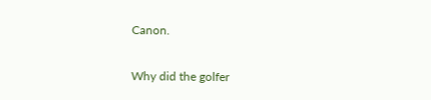Canon.


Why did the golfer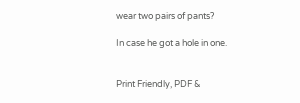wear two pairs of pants?

In case he got a hole in one.


Print Friendly, PDF &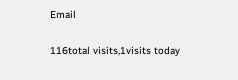Email

116total visits,1visits today